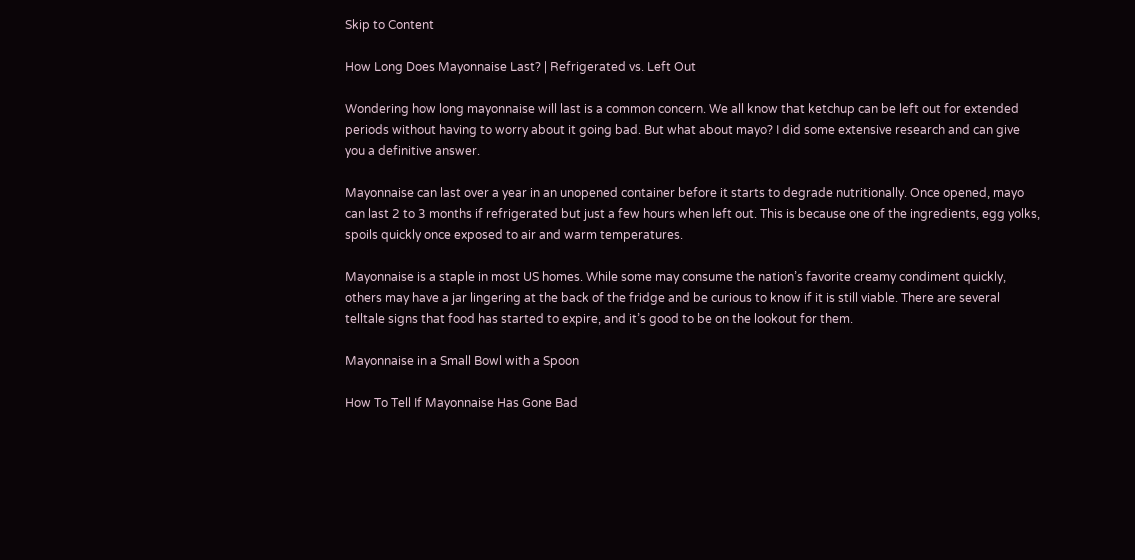Skip to Content

How Long Does Mayonnaise Last? | Refrigerated vs. Left Out

Wondering how long mayonnaise will last is a common concern. We all know that ketchup can be left out for extended periods without having to worry about it going bad. But what about mayo? I did some extensive research and can give you a definitive answer.

Mayonnaise can last over a year in an unopened container before it starts to degrade nutritionally. Once opened, mayo can last 2 to 3 months if refrigerated but just a few hours when left out. This is because one of the ingredients, egg yolks, spoils quickly once exposed to air and warm temperatures.

Mayonnaise is a staple in most US homes. While some may consume the nation’s favorite creamy condiment quickly, others may have a jar lingering at the back of the fridge and be curious to know if it is still viable. There are several telltale signs that food has started to expire, and it’s good to be on the lookout for them.

Mayonnaise in a Small Bowl with a Spoon

How To Tell If Mayonnaise Has Gone Bad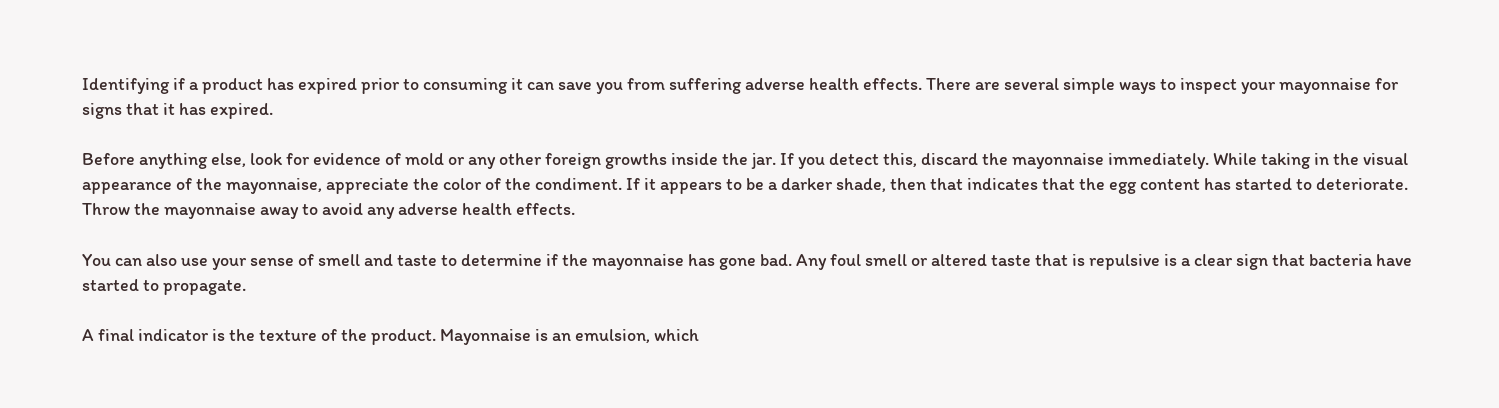Identifying if a product has expired prior to consuming it can save you from suffering adverse health effects. There are several simple ways to inspect your mayonnaise for signs that it has expired.

Before anything else, look for evidence of mold or any other foreign growths inside the jar. If you detect this, discard the mayonnaise immediately. While taking in the visual appearance of the mayonnaise, appreciate the color of the condiment. If it appears to be a darker shade, then that indicates that the egg content has started to deteriorate. Throw the mayonnaise away to avoid any adverse health effects.

You can also use your sense of smell and taste to determine if the mayonnaise has gone bad. Any foul smell or altered taste that is repulsive is a clear sign that bacteria have started to propagate.

A final indicator is the texture of the product. Mayonnaise is an emulsion, which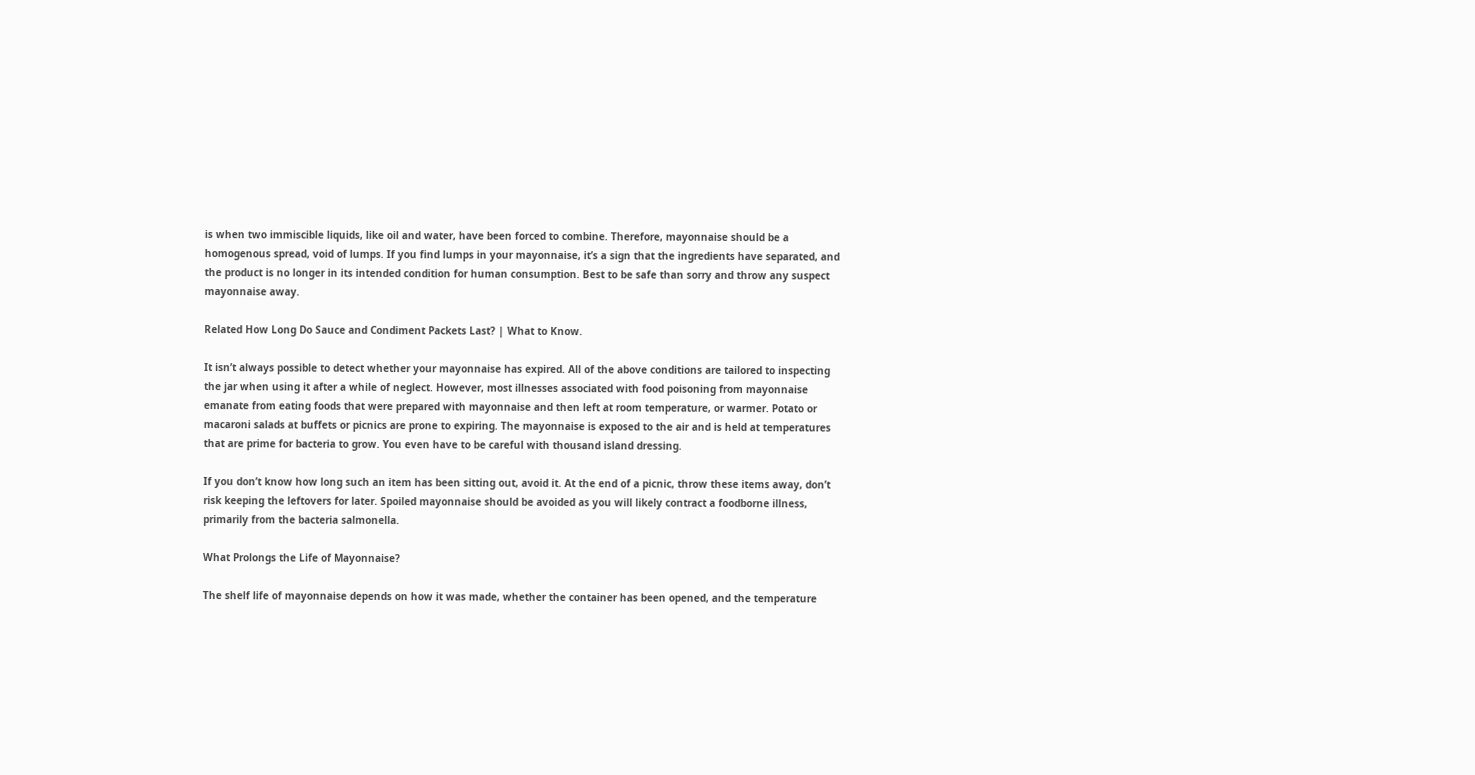is when two immiscible liquids, like oil and water, have been forced to combine. Therefore, mayonnaise should be a homogenous spread, void of lumps. If you find lumps in your mayonnaise, it’s a sign that the ingredients have separated, and the product is no longer in its intended condition for human consumption. Best to be safe than sorry and throw any suspect mayonnaise away.

Related How Long Do Sauce and Condiment Packets Last? | What to Know.

It isn’t always possible to detect whether your mayonnaise has expired. All of the above conditions are tailored to inspecting the jar when using it after a while of neglect. However, most illnesses associated with food poisoning from mayonnaise emanate from eating foods that were prepared with mayonnaise and then left at room temperature, or warmer. Potato or macaroni salads at buffets or picnics are prone to expiring. The mayonnaise is exposed to the air and is held at temperatures that are prime for bacteria to grow. You even have to be careful with thousand island dressing.

If you don’t know how long such an item has been sitting out, avoid it. At the end of a picnic, throw these items away, don’t risk keeping the leftovers for later. Spoiled mayonnaise should be avoided as you will likely contract a foodborne illness, primarily from the bacteria salmonella.

What Prolongs the Life of Mayonnaise?

The shelf life of mayonnaise depends on how it was made, whether the container has been opened, and the temperature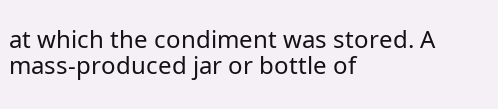at which the condiment was stored. A mass-produced jar or bottle of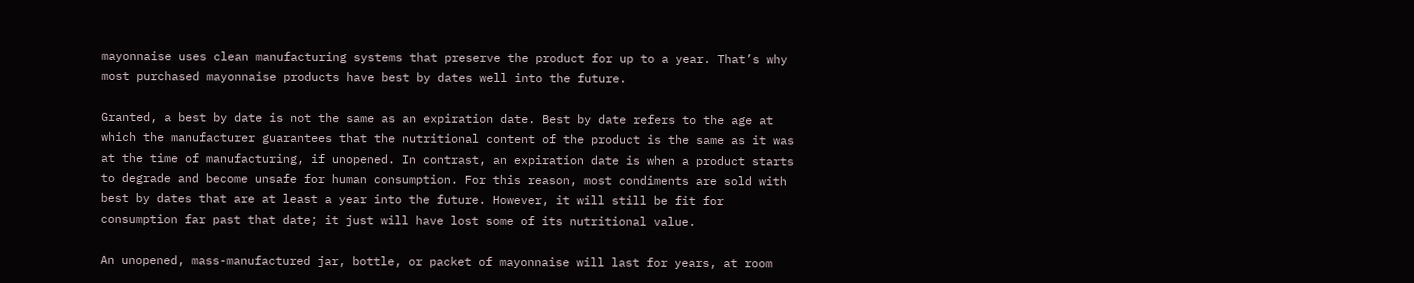mayonnaise uses clean manufacturing systems that preserve the product for up to a year. That’s why most purchased mayonnaise products have best by dates well into the future.

Granted, a best by date is not the same as an expiration date. Best by date refers to the age at which the manufacturer guarantees that the nutritional content of the product is the same as it was at the time of manufacturing, if unopened. In contrast, an expiration date is when a product starts to degrade and become unsafe for human consumption. For this reason, most condiments are sold with best by dates that are at least a year into the future. However, it will still be fit for consumption far past that date; it just will have lost some of its nutritional value.

An unopened, mass-manufactured jar, bottle, or packet of mayonnaise will last for years, at room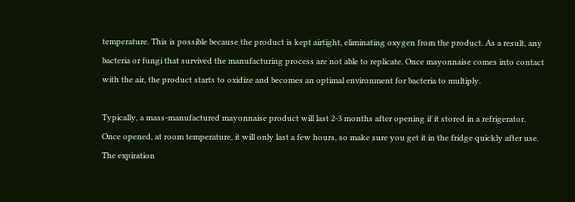temperature. This is possible because the product is kept airtight, eliminating oxygen from the product. As a result, any bacteria or fungi that survived the manufacturing process are not able to replicate. Once mayonnaise comes into contact with the air, the product starts to oxidize and becomes an optimal environment for bacteria to multiply.

Typically, a mass-manufactured mayonnaise product will last 2-3 months after opening if it stored in a refrigerator. Once opened, at room temperature, it will only last a few hours, so make sure you get it in the fridge quickly after use. The expiration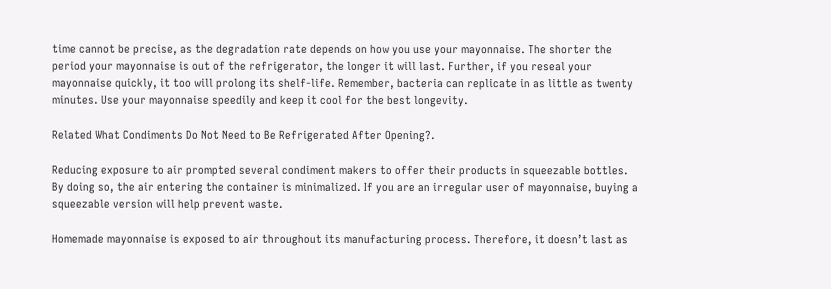time cannot be precise, as the degradation rate depends on how you use your mayonnaise. The shorter the period your mayonnaise is out of the refrigerator, the longer it will last. Further, if you reseal your mayonnaise quickly, it too will prolong its shelf-life. Remember, bacteria can replicate in as little as twenty minutes. Use your mayonnaise speedily and keep it cool for the best longevity.

Related What Condiments Do Not Need to Be Refrigerated After Opening?.

Reducing exposure to air prompted several condiment makers to offer their products in squeezable bottles. By doing so, the air entering the container is minimalized. If you are an irregular user of mayonnaise, buying a squeezable version will help prevent waste.

Homemade mayonnaise is exposed to air throughout its manufacturing process. Therefore, it doesn’t last as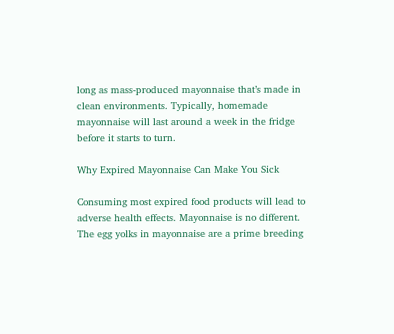long as mass-produced mayonnaise that’s made in clean environments. Typically, homemade mayonnaise will last around a week in the fridge before it starts to turn.

Why Expired Mayonnaise Can Make You Sick

Consuming most expired food products will lead to adverse health effects. Mayonnaise is no different. The egg yolks in mayonnaise are a prime breeding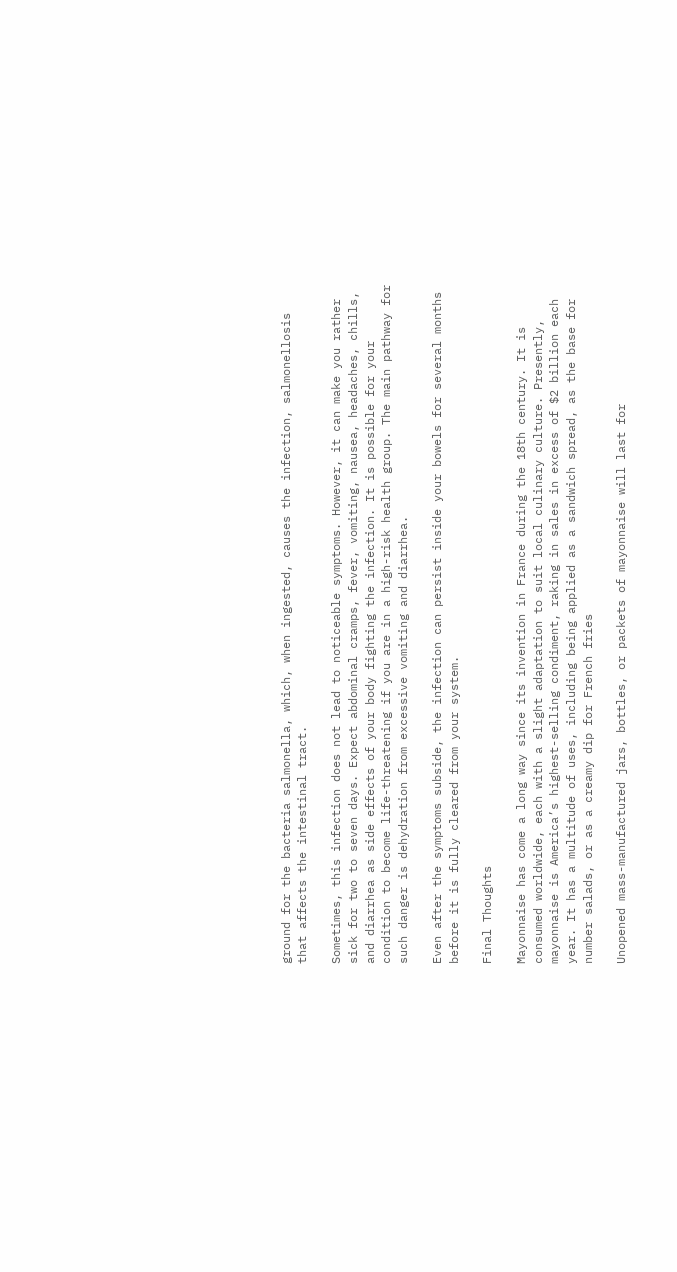ground for the bacteria salmonella, which, when ingested, causes the infection, salmonellosis that affects the intestinal tract.

Sometimes, this infection does not lead to noticeable symptoms. However, it can make you rather sick for two to seven days. Expect abdominal cramps, fever, vomiting, nausea, headaches, chills, and diarrhea as side effects of your body fighting the infection. It is possible for your condition to become life-threatening if you are in a high-risk health group. The main pathway for such danger is dehydration from excessive vomiting and diarrhea.

Even after the symptoms subside, the infection can persist inside your bowels for several months before it is fully cleared from your system.

Final Thoughts

Mayonnaise has come a long way since its invention in France during the 18th century. It is consumed worldwide, each with a slight adaptation to suit local culinary culture. Presently, mayonnaise is America’s highest-selling condiment, raking in sales in excess of $2 billion each year. It has a multitude of uses, including being applied as a sandwich spread, as the base for number salads, or as a creamy dip for French fries

Unopened mass-manufactured jars, bottles, or packets of mayonnaise will last for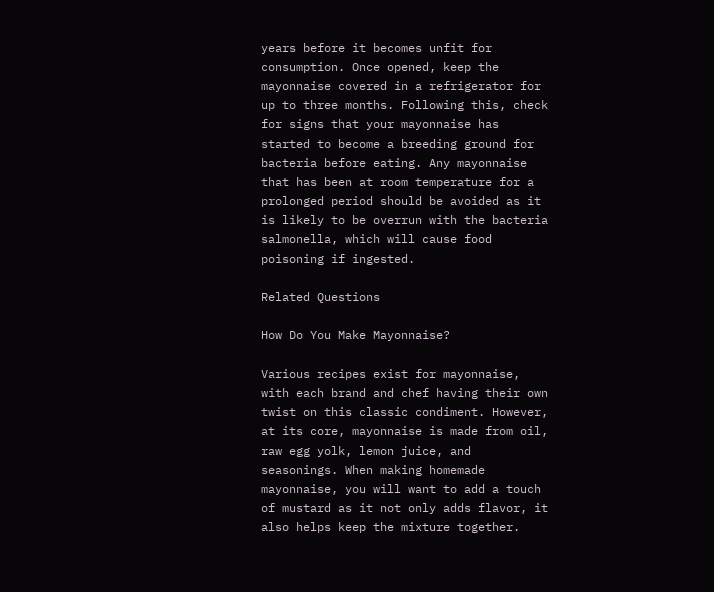years before it becomes unfit for consumption. Once opened, keep the mayonnaise covered in a refrigerator for up to three months. Following this, check for signs that your mayonnaise has started to become a breeding ground for bacteria before eating. Any mayonnaise that has been at room temperature for a prolonged period should be avoided as it is likely to be overrun with the bacteria salmonella, which will cause food poisoning if ingested.

Related Questions

How Do You Make Mayonnaise?

Various recipes exist for mayonnaise, with each brand and chef having their own twist on this classic condiment. However, at its core, mayonnaise is made from oil, raw egg yolk, lemon juice, and seasonings. When making homemade mayonnaise, you will want to add a touch of mustard as it not only adds flavor, it also helps keep the mixture together.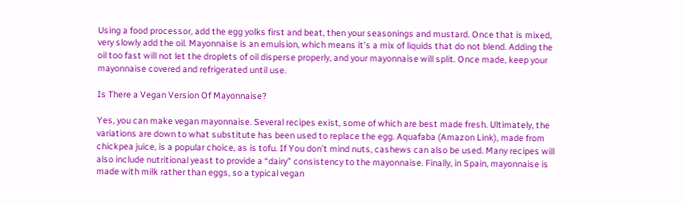Using a food processor, add the egg yolks first and beat, then your seasonings and mustard. Once that is mixed, very slowly add the oil. Mayonnaise is an emulsion, which means it’s a mix of liquids that do not blend. Adding the oil too fast will not let the droplets of oil disperse properly, and your mayonnaise will split. Once made, keep your mayonnaise covered and refrigerated until use.

Is There a Vegan Version Of Mayonnaise?

Yes, you can make vegan mayonnaise. Several recipes exist, some of which are best made fresh. Ultimately, the variations are down to what substitute has been used to replace the egg. Aquafaba (Amazon Link), made from chickpea juice, is a popular choice, as is tofu. If You don’t mind nuts, cashews can also be used. Many recipes will also include nutritional yeast to provide a “dairy” consistency to the mayonnaise. Finally, in Spain, mayonnaise is made with milk rather than eggs, so a typical vegan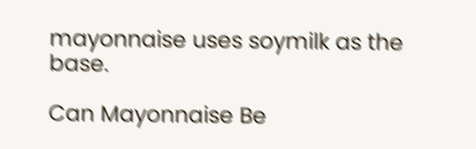mayonnaise uses soymilk as the base.

Can Mayonnaise Be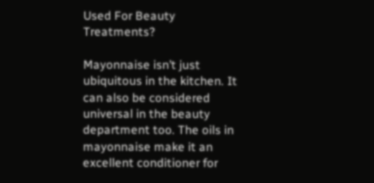Used For Beauty Treatments?

Mayonnaise isn’t just ubiquitous in the kitchen. It can also be considered universal in the beauty department too. The oils in mayonnaise make it an excellent conditioner for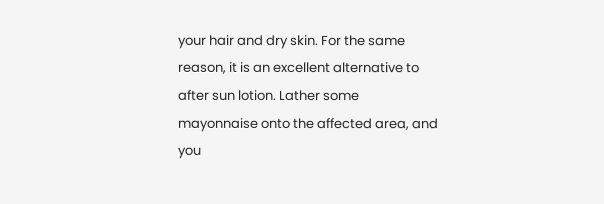your hair and dry skin. For the same reason, it is an excellent alternative to after sun lotion. Lather some mayonnaise onto the affected area, and you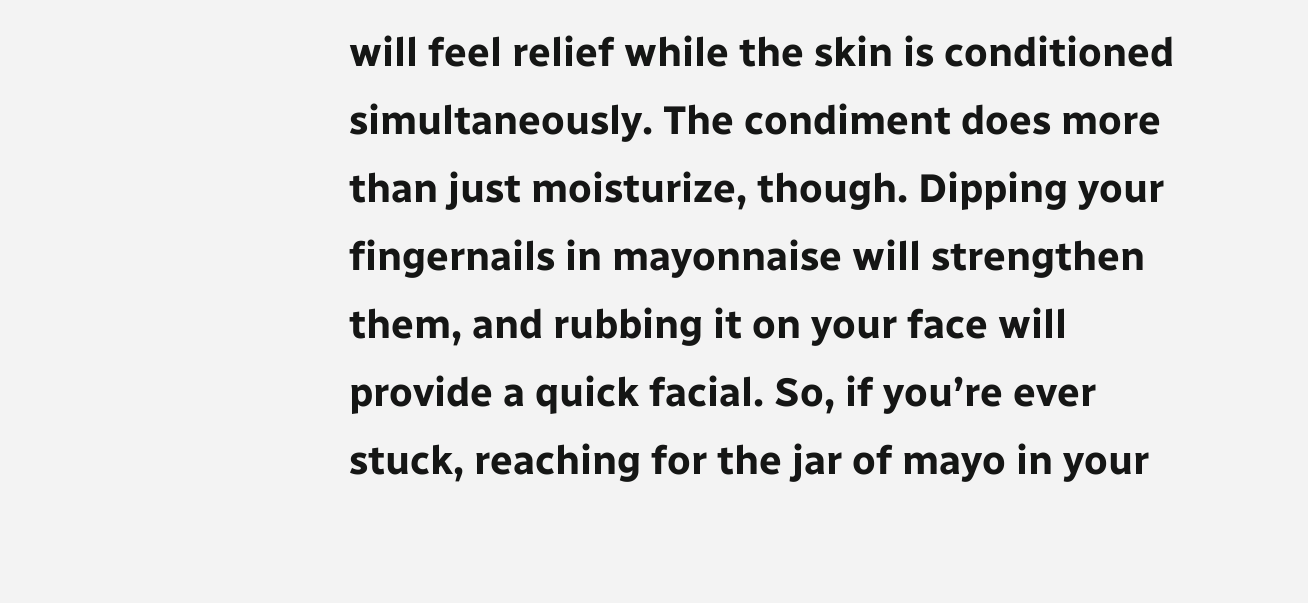will feel relief while the skin is conditioned simultaneously. The condiment does more than just moisturize, though. Dipping your fingernails in mayonnaise will strengthen them, and rubbing it on your face will provide a quick facial. So, if you’re ever stuck, reaching for the jar of mayo in your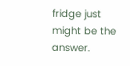fridge just might be the answer.